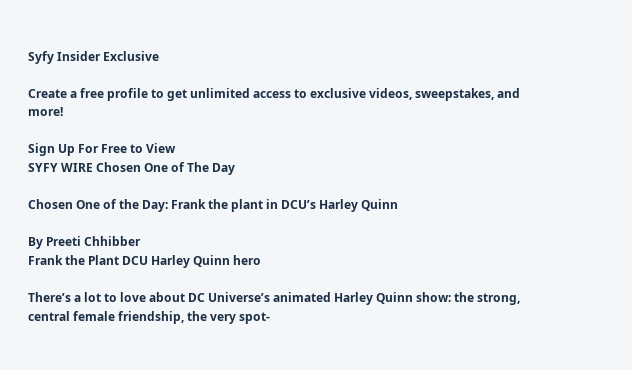Syfy Insider Exclusive

Create a free profile to get unlimited access to exclusive videos, sweepstakes, and more!

Sign Up For Free to View
SYFY WIRE Chosen One of The Day

Chosen One of the Day: Frank the plant in DCU’s Harley Quinn

By Preeti Chhibber
Frank the Plant DCU Harley Quinn hero

There’s a lot to love about DC Universe’s animated Harley Quinn show: the strong, central female friendship, the very spot-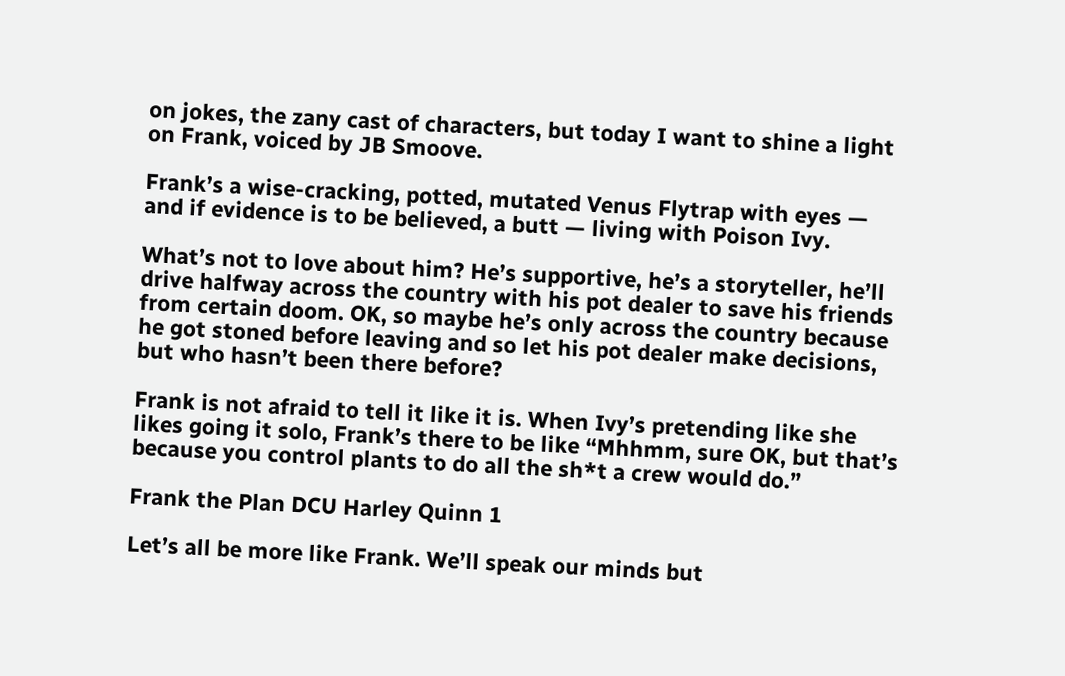on jokes, the zany cast of characters, but today I want to shine a light on Frank, voiced by JB Smoove.

Frank’s a wise-cracking, potted, mutated Venus Flytrap with eyes — and if evidence is to be believed, a butt — living with Poison Ivy.

What’s not to love about him? He’s supportive, he’s a storyteller, he’ll drive halfway across the country with his pot dealer to save his friends from certain doom. OK, so maybe he’s only across the country because he got stoned before leaving and so let his pot dealer make decisions, but who hasn’t been there before?

Frank is not afraid to tell it like it is. When Ivy’s pretending like she likes going it solo, Frank’s there to be like “Mhhmm, sure OK, but that’s because you control plants to do all the sh*t a crew would do.”

Frank the Plan DCU Harley Quinn 1

Let’s all be more like Frank. We’ll speak our minds but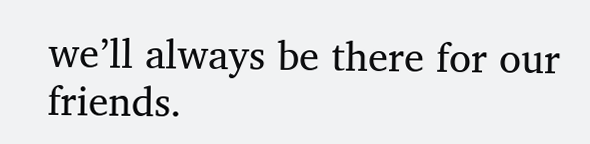we’ll always be there for our friends.